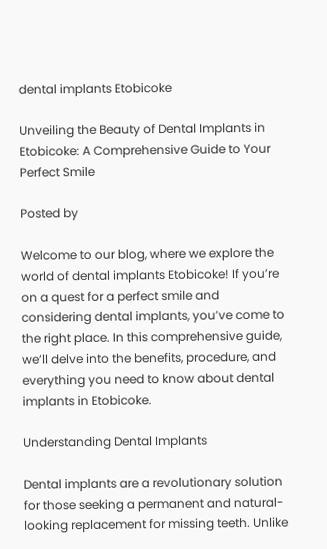dental implants Etobicoke

Unveiling the Beauty of Dental Implants in Etobicoke: A Comprehensive Guide to Your Perfect Smile

Posted by

Welcome to our blog, where we explore the world of dental implants Etobicoke! If you’re on a quest for a perfect smile and considering dental implants, you’ve come to the right place. In this comprehensive guide, we’ll delve into the benefits, procedure, and everything you need to know about dental implants in Etobicoke.

Understanding Dental Implants

Dental implants are a revolutionary solution for those seeking a permanent and natural-looking replacement for missing teeth. Unlike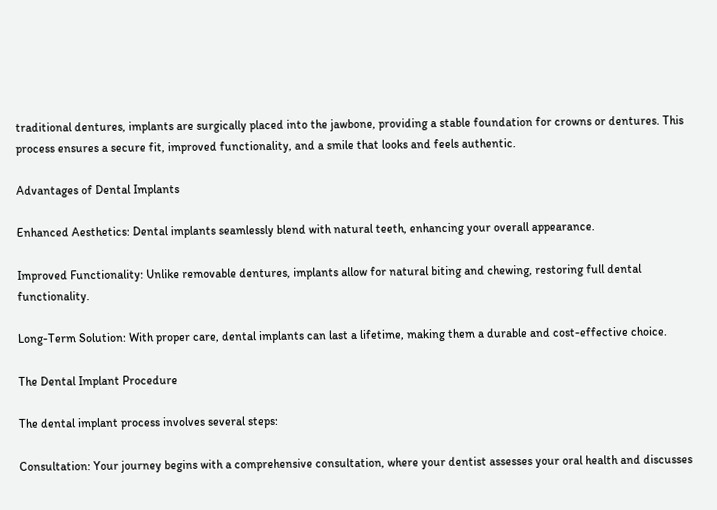traditional dentures, implants are surgically placed into the jawbone, providing a stable foundation for crowns or dentures. This process ensures a secure fit, improved functionality, and a smile that looks and feels authentic.

Advantages of Dental Implants

Enhanced Aesthetics: Dental implants seamlessly blend with natural teeth, enhancing your overall appearance.

Improved Functionality: Unlike removable dentures, implants allow for natural biting and chewing, restoring full dental functionality.

Long-Term Solution: With proper care, dental implants can last a lifetime, making them a durable and cost-effective choice.

The Dental Implant Procedure

The dental implant process involves several steps:

Consultation: Your journey begins with a comprehensive consultation, where your dentist assesses your oral health and discusses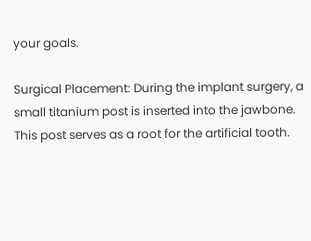your goals.

Surgical Placement: During the implant surgery, a small titanium post is inserted into the jawbone. This post serves as a root for the artificial tooth.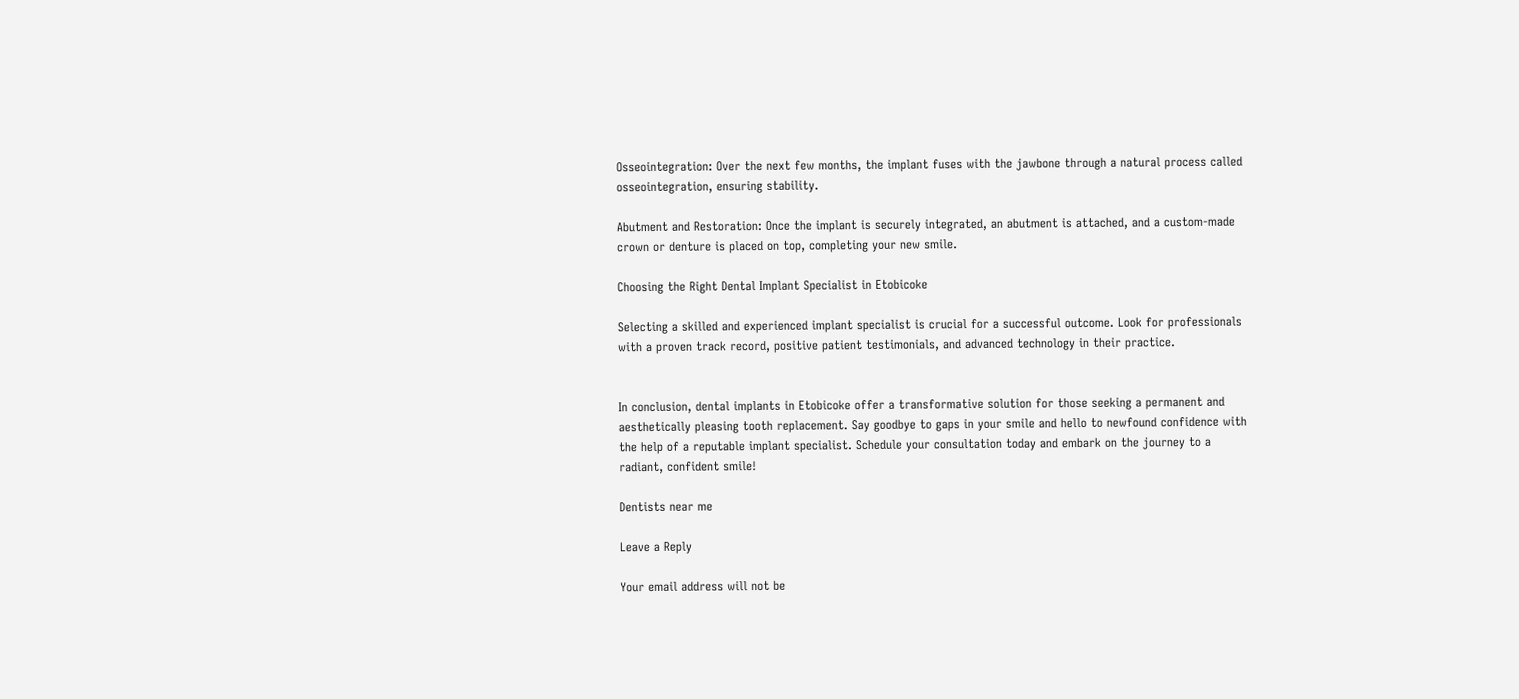Osseointegration: Over the next few months, the implant fuses with the jawbone through a natural process called osseointegration, ensuring stability.

Abutment and Restoration: Once the implant is securely integrated, an abutment is attached, and a custom-made crown or denture is placed on top, completing your new smile.

Choosing the Right Dental Implant Specialist in Etobicoke

Selecting a skilled and experienced implant specialist is crucial for a successful outcome. Look for professionals with a proven track record, positive patient testimonials, and advanced technology in their practice.


In conclusion, dental implants in Etobicoke offer a transformative solution for those seeking a permanent and aesthetically pleasing tooth replacement. Say goodbye to gaps in your smile and hello to newfound confidence with the help of a reputable implant specialist. Schedule your consultation today and embark on the journey to a radiant, confident smile!

Dentists near me

Leave a Reply

Your email address will not be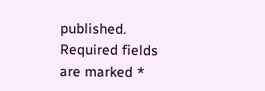published. Required fields are marked *